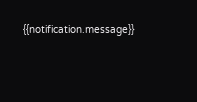{{notification.message}}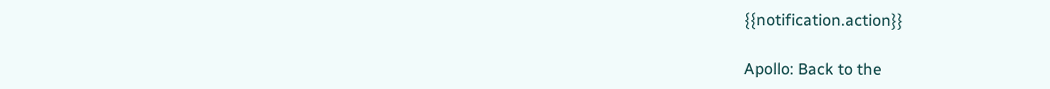{{notification.action}}

Apollo: Back to the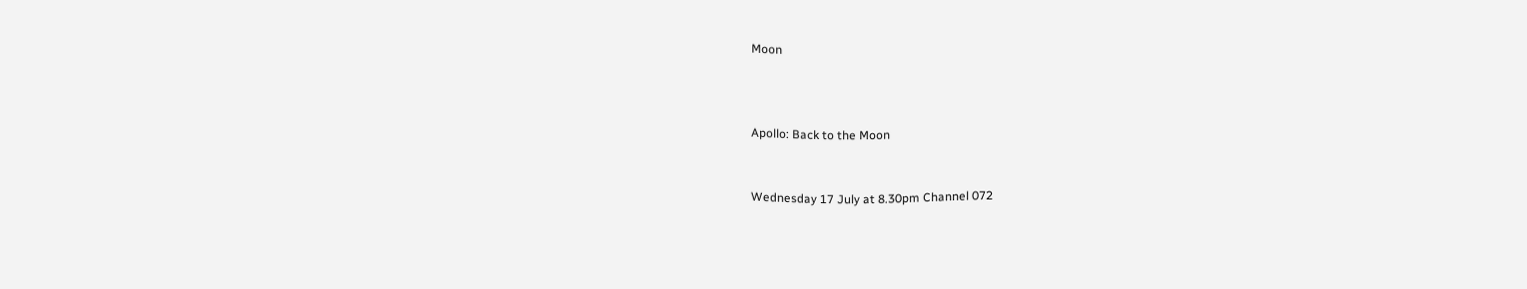Moon



Apollo: Back to the Moon


Wednesday 17 July at 8.30pm Channel 072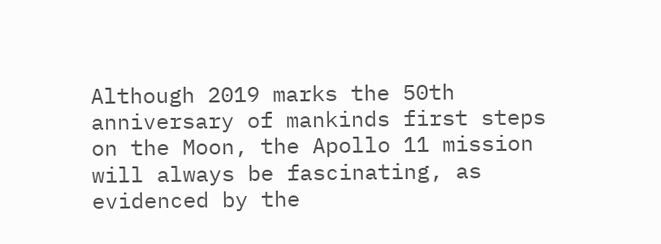Although 2019 marks the 50th anniversary of mankinds first steps on the Moon, the Apollo 11 mission will always be fascinating, as evidenced by the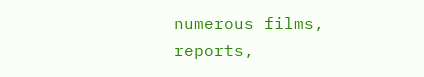numerous films, reports,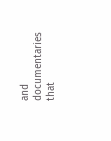and documentaries that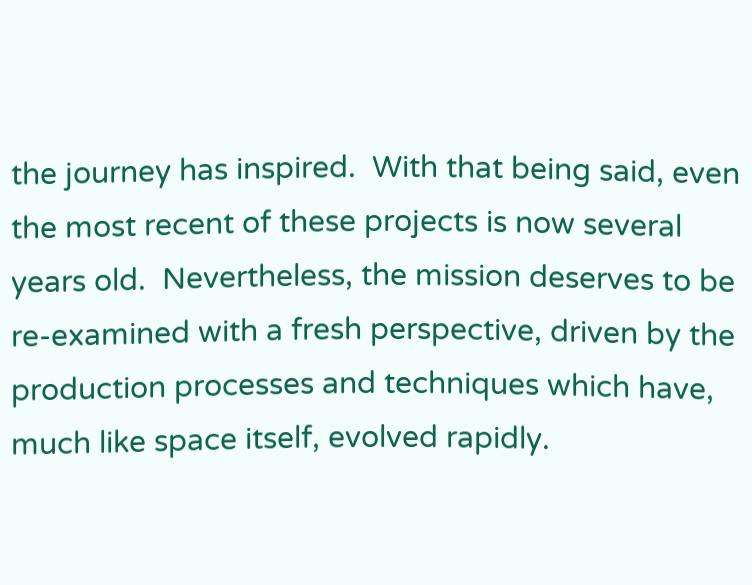the journey has inspired.  With that being said, even the most recent of these projects is now several years old.  Nevertheless, the mission deserves to be re-examined with a fresh perspective, driven by the production processes and techniques which have, much like space itself, evolved rapidly.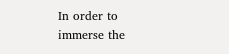In order to immerse the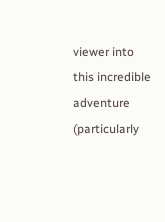viewer into this incredible adventure (particularly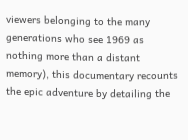viewers belonging to the many generations who see 1969 as nothing more than a distant memory), this documentary recounts the epic adventure by detailing the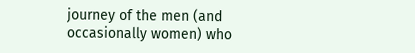journey of the men (and occasionally women) who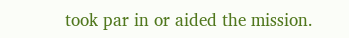took par in or aided the mission.